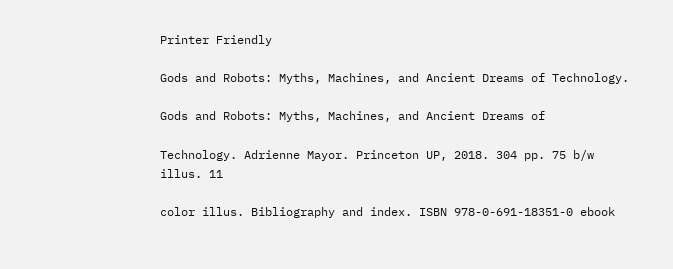Printer Friendly

Gods and Robots: Myths, Machines, and Ancient Dreams of Technology.

Gods and Robots: Myths, Machines, and Ancient Dreams of

Technology. Adrienne Mayor. Princeton UP, 2018. 304 pp. 75 b/w illus. 11

color illus. Bibliography and index. ISBN 978-0-691-18351-0 ebook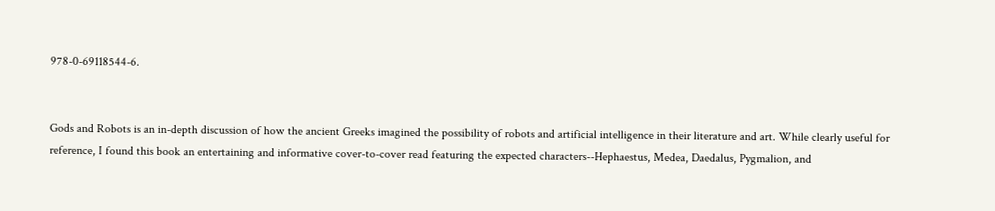978-0-69118544-6.


Gods and Robots is an in-depth discussion of how the ancient Greeks imagined the possibility of robots and artificial intelligence in their literature and art. While clearly useful for reference, I found this book an entertaining and informative cover-to-cover read featuring the expected characters--Hephaestus, Medea, Daedalus, Pygmalion, and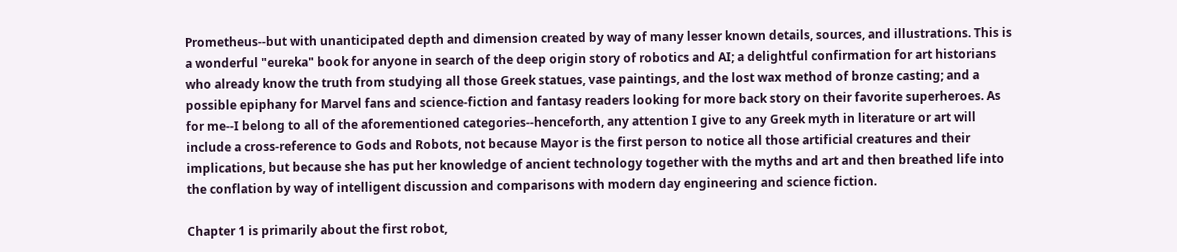Prometheus--but with unanticipated depth and dimension created by way of many lesser known details, sources, and illustrations. This is a wonderful "eureka" book for anyone in search of the deep origin story of robotics and AI; a delightful confirmation for art historians who already know the truth from studying all those Greek statues, vase paintings, and the lost wax method of bronze casting; and a possible epiphany for Marvel fans and science-fiction and fantasy readers looking for more back story on their favorite superheroes. As for me--I belong to all of the aforementioned categories--henceforth, any attention I give to any Greek myth in literature or art will include a cross-reference to Gods and Robots, not because Mayor is the first person to notice all those artificial creatures and their implications, but because she has put her knowledge of ancient technology together with the myths and art and then breathed life into the conflation by way of intelligent discussion and comparisons with modern day engineering and science fiction.

Chapter 1 is primarily about the first robot,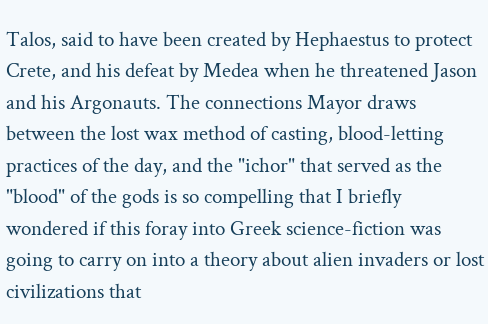Talos, said to have been created by Hephaestus to protect Crete, and his defeat by Medea when he threatened Jason and his Argonauts. The connections Mayor draws between the lost wax method of casting, blood-letting practices of the day, and the "ichor" that served as the "blood" of the gods is so compelling that I briefly wondered if this foray into Greek science-fiction was going to carry on into a theory about alien invaders or lost civilizations that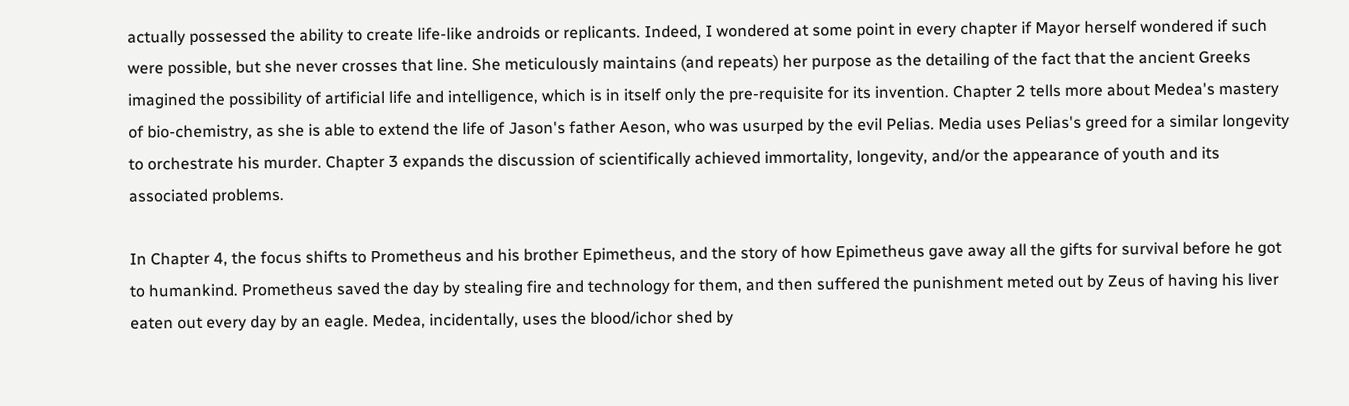actually possessed the ability to create life-like androids or replicants. Indeed, I wondered at some point in every chapter if Mayor herself wondered if such were possible, but she never crosses that line. She meticulously maintains (and repeats) her purpose as the detailing of the fact that the ancient Greeks imagined the possibility of artificial life and intelligence, which is in itself only the pre-requisite for its invention. Chapter 2 tells more about Medea's mastery of bio-chemistry, as she is able to extend the life of Jason's father Aeson, who was usurped by the evil Pelias. Media uses Pelias's greed for a similar longevity to orchestrate his murder. Chapter 3 expands the discussion of scientifically achieved immortality, longevity, and/or the appearance of youth and its associated problems.

In Chapter 4, the focus shifts to Prometheus and his brother Epimetheus, and the story of how Epimetheus gave away all the gifts for survival before he got to humankind. Prometheus saved the day by stealing fire and technology for them, and then suffered the punishment meted out by Zeus of having his liver eaten out every day by an eagle. Medea, incidentally, uses the blood/ichor shed by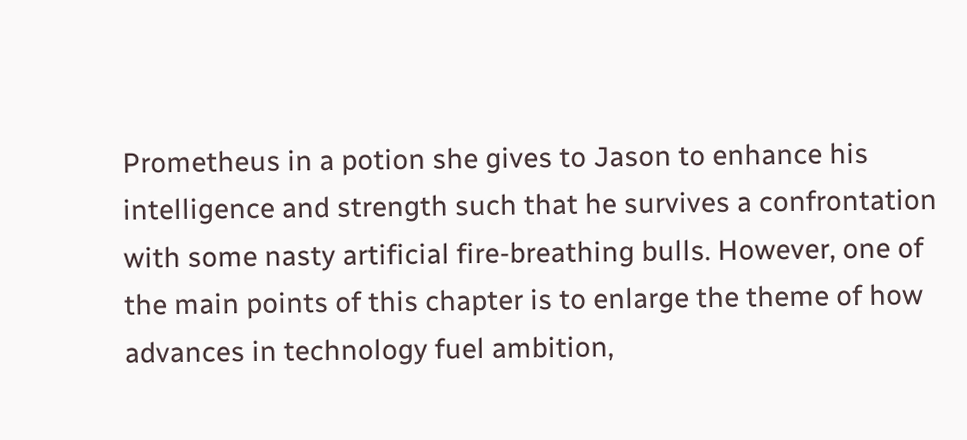Prometheus in a potion she gives to Jason to enhance his intelligence and strength such that he survives a confrontation with some nasty artificial fire-breathing bulls. However, one of the main points of this chapter is to enlarge the theme of how advances in technology fuel ambition,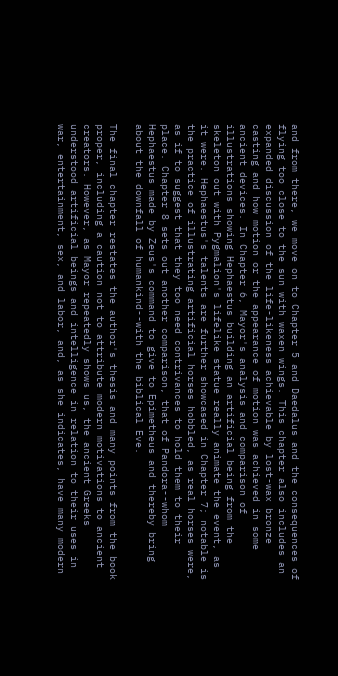and from there, we move on to Chapter 5 and Daedalus and the consequences of flying too close to the sun with waxen wings. This chapter also includes an expanded discussion of the life-likeness achievable by lost-wax bronze casting and how motion or the appearance of motion was achieved in some ancient devices. In Chapter 6, Mayor's analysis and comparison of illustrations showing Hephaestus building an artificial being from the skeleton out with Pygmalion's lifelike statue really animate the event, as it were. Hephaestus's talents are further showcased in Chapter 7; notable is the practice of illustrating artificial horses hobbled, as real horses were, as if to suggest that they too need contrivances to hold them to their place. Chapter 8 sets out another comparison, that of Pandora--whom Hephaestus made by Zeus's command to give to Epimetheus and thereby bring about the downfall of humankind--with the biblical Eve.

The final chapter restates the author's thesis and many points from the book proper, including a caution not to attribute modern motivations to ancient creators. However, as Mayor repeatedly shows us, the ancient Greeks understood artificial beings and intelligence in relation to their uses in war, entertainment, sex, and labor, and, as she indicates, have many modern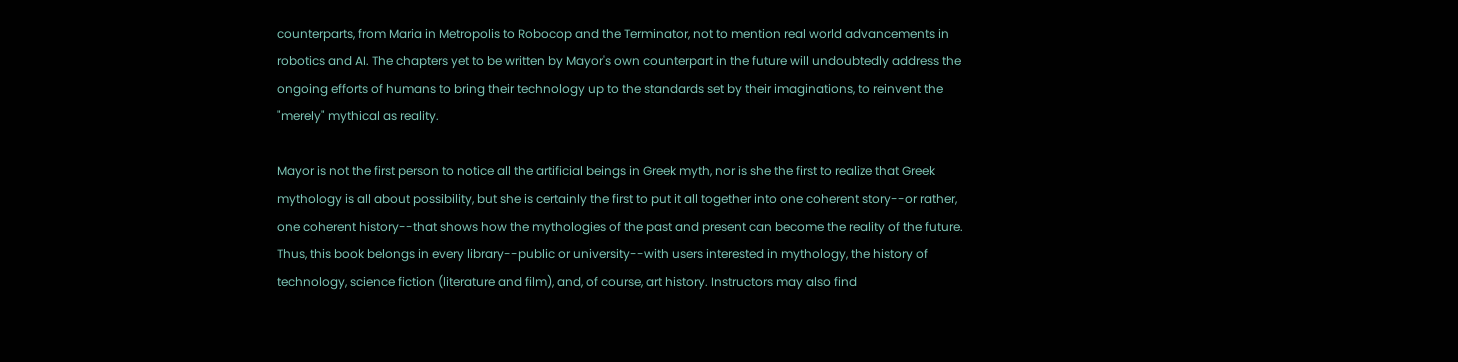counterparts, from Maria in Metropolis to Robocop and the Terminator, not to mention real world advancements in robotics and AI. The chapters yet to be written by Mayor's own counterpart in the future will undoubtedly address the ongoing efforts of humans to bring their technology up to the standards set by their imaginations, to reinvent the "merely" mythical as reality.

Mayor is not the first person to notice all the artificial beings in Greek myth, nor is she the first to realize that Greek mythology is all about possibility, but she is certainly the first to put it all together into one coherent story--or rather, one coherent history--that shows how the mythologies of the past and present can become the reality of the future. Thus, this book belongs in every library--public or university--with users interested in mythology, the history of technology, science fiction (literature and film), and, of course, art history. Instructors may also find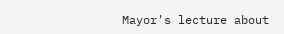Mayor's lecture about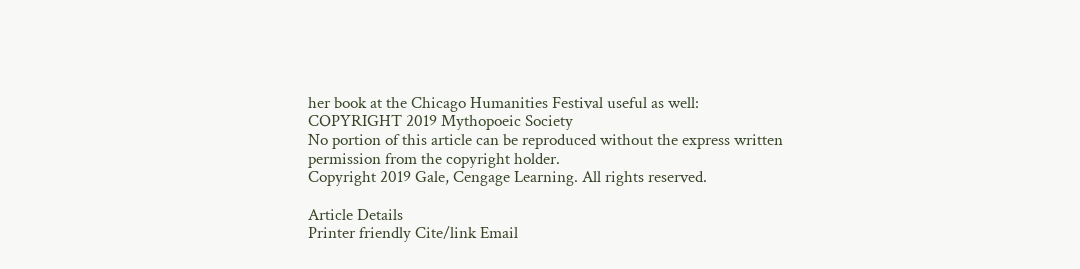her book at the Chicago Humanities Festival useful as well:
COPYRIGHT 2019 Mythopoeic Society
No portion of this article can be reproduced without the express written permission from the copyright holder.
Copyright 2019 Gale, Cengage Learning. All rights reserved.

Article Details
Printer friendly Cite/link Email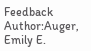Feedback
Author:Auger, Emily E.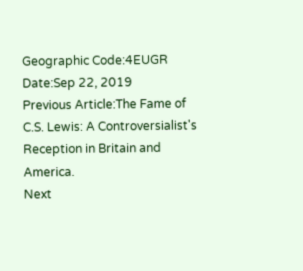Geographic Code:4EUGR
Date:Sep 22, 2019
Previous Article:The Fame of C.S. Lewis: A Controversialist's Reception in Britain and America.
Next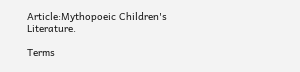Article:Mythopoeic Children's Literature.

Terms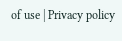of use | Privacy policy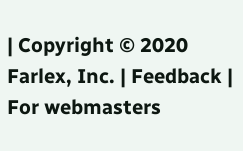| Copyright © 2020 Farlex, Inc. | Feedback | For webmasters